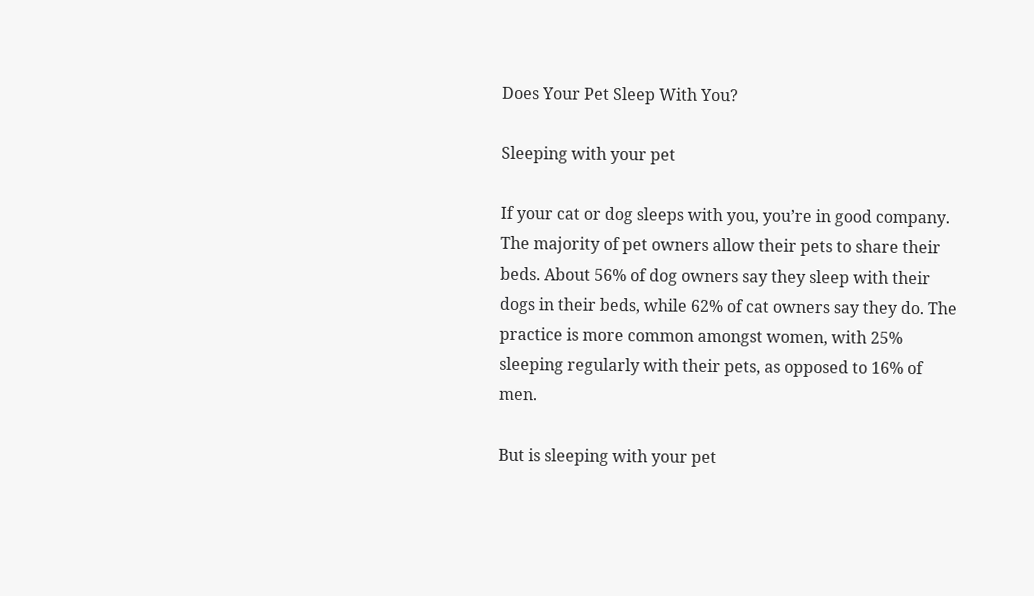Does Your Pet Sleep With You?

Sleeping with your pet

If your cat or dog sleeps with you, you’re in good company. The majority of pet owners allow their pets to share their beds. About 56% of dog owners say they sleep with their dogs in their beds, while 62% of cat owners say they do. The practice is more common amongst women, with 25% sleeping regularly with their pets, as opposed to 16% of men.

But is sleeping with your pet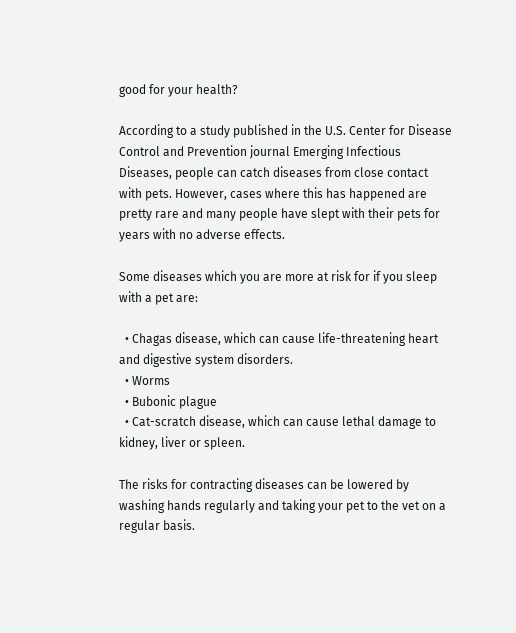good for your health?

According to a study published in the U.S. Center for Disease Control and Prevention journal Emerging Infectious Diseases, people can catch diseases from close contact with pets. However, cases where this has happened are pretty rare and many people have slept with their pets for years with no adverse effects.

Some diseases which you are more at risk for if you sleep with a pet are:

  • Chagas disease, which can cause life-threatening heart and digestive system disorders.
  • Worms
  • Bubonic plague
  • Cat-scratch disease, which can cause lethal damage to kidney, liver or spleen.

The risks for contracting diseases can be lowered by washing hands regularly and taking your pet to the vet on a regular basis.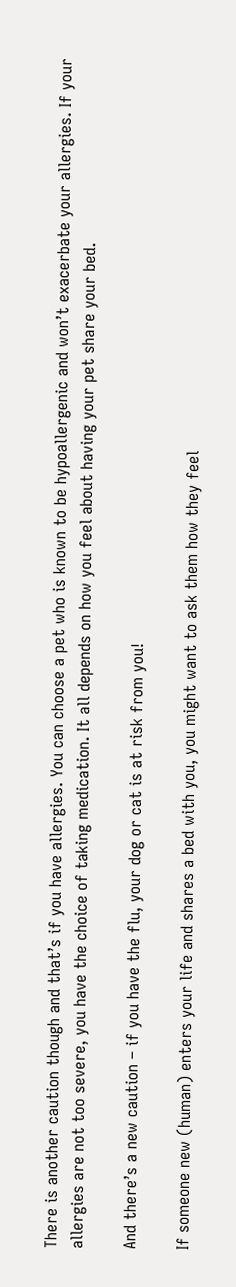There is another caution though and that’s if you have allergies. You can choose a pet who is known to be hypoallergenic and won’t exacerbate your allergies. If your allergies are not too severe, you have the choice of taking medication. It all depends on how you feel about having your pet share your bed.

And there’s a new caution – if you have the flu, your dog or cat is at risk from you!

If someone new (human) enters your life and shares a bed with you, you might want to ask them how they feel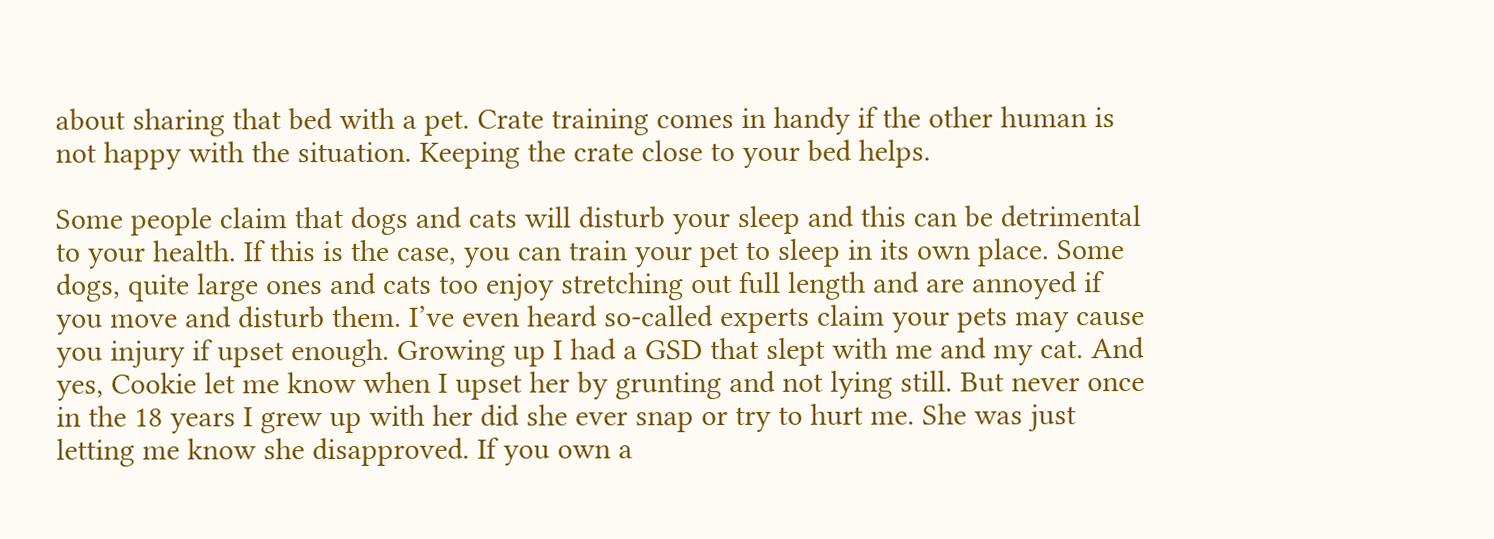about sharing that bed with a pet. Crate training comes in handy if the other human is not happy with the situation. Keeping the crate close to your bed helps.

Some people claim that dogs and cats will disturb your sleep and this can be detrimental to your health. If this is the case, you can train your pet to sleep in its own place. Some dogs, quite large ones and cats too enjoy stretching out full length and are annoyed if you move and disturb them. I’ve even heard so-called experts claim your pets may cause you injury if upset enough. Growing up I had a GSD that slept with me and my cat. And yes, Cookie let me know when I upset her by grunting and not lying still. But never once in the 18 years I grew up with her did she ever snap or try to hurt me. She was just letting me know she disapproved. If you own a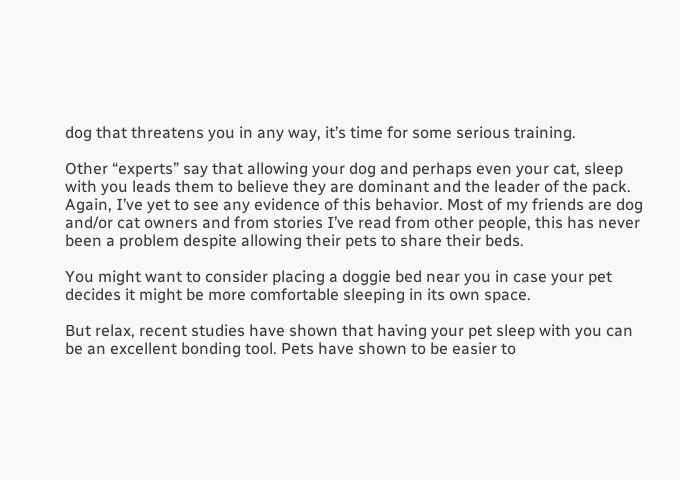dog that threatens you in any way, it’s time for some serious training.

Other “experts” say that allowing your dog and perhaps even your cat, sleep with you leads them to believe they are dominant and the leader of the pack. Again, I’ve yet to see any evidence of this behavior. Most of my friends are dog and/or cat owners and from stories I’ve read from other people, this has never been a problem despite allowing their pets to share their beds.

You might want to consider placing a doggie bed near you in case your pet decides it might be more comfortable sleeping in its own space.

But relax, recent studies have shown that having your pet sleep with you can be an excellent bonding tool. Pets have shown to be easier to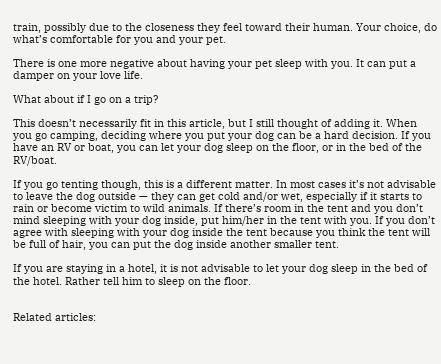train, possibly due to the closeness they feel toward their human. Your choice, do what’s comfortable for you and your pet.

There is one more negative about having your pet sleep with you. It can put a damper on your love life.

What about if I go on a trip?

This doesn’t necessarily fit in this article, but I still thought of adding it. When you go camping, deciding where you put your dog can be a hard decision. If you have an RV or boat, you can let your dog sleep on the floor, or in the bed of the RV/boat.

If you go tenting though, this is a different matter. In most cases it’s not advisable to leave the dog outside — they can get cold and/or wet, especially if it starts to rain or become victim to wild animals. If there’s room in the tent and you don’t mind sleeping with your dog inside, put him/her in the tent with you. If you don’t agree with sleeping with your dog inside the tent because you think the tent will be full of hair, you can put the dog inside another smaller tent.

If you are staying in a hotel, it is not advisable to let your dog sleep in the bed of the hotel. Rather tell him to sleep on the floor.


Related articles: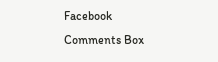Facebook Comments Box